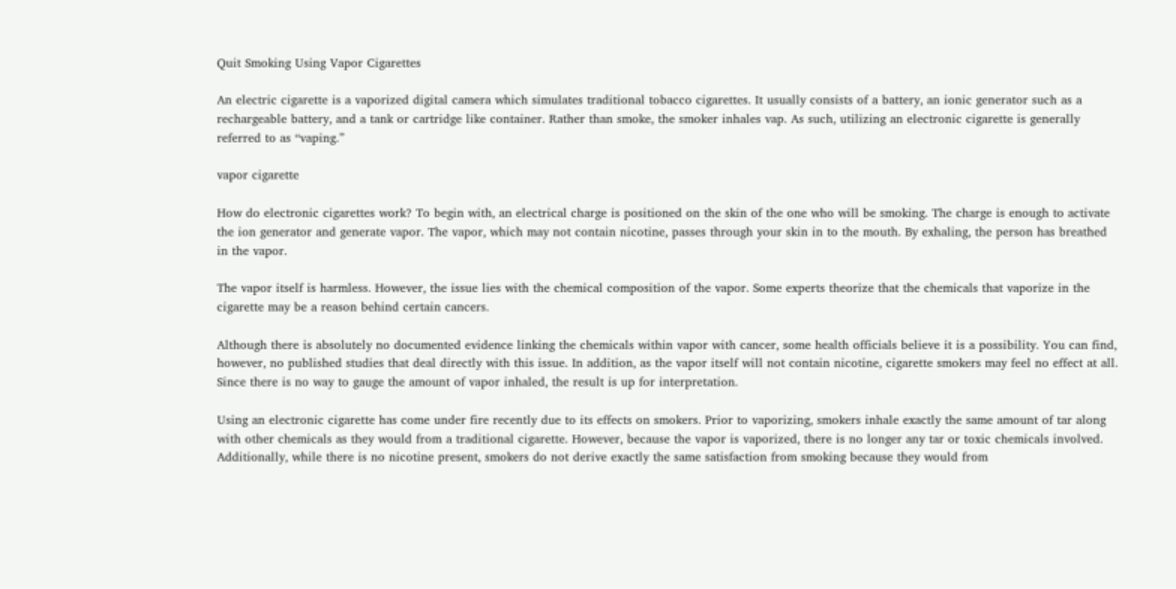Quit Smoking Using Vapor Cigarettes

An electric cigarette is a vaporized digital camera which simulates traditional tobacco cigarettes. It usually consists of a battery, an ionic generator such as a rechargeable battery, and a tank or cartridge like container. Rather than smoke, the smoker inhales vap. As such, utilizing an electronic cigarette is generally referred to as “vaping.”

vapor cigarette

How do electronic cigarettes work? To begin with, an electrical charge is positioned on the skin of the one who will be smoking. The charge is enough to activate the ion generator and generate vapor. The vapor, which may not contain nicotine, passes through your skin in to the mouth. By exhaling, the person has breathed in the vapor.

The vapor itself is harmless. However, the issue lies with the chemical composition of the vapor. Some experts theorize that the chemicals that vaporize in the cigarette may be a reason behind certain cancers.

Although there is absolutely no documented evidence linking the chemicals within vapor with cancer, some health officials believe it is a possibility. You can find, however, no published studies that deal directly with this issue. In addition, as the vapor itself will not contain nicotine, cigarette smokers may feel no effect at all. Since there is no way to gauge the amount of vapor inhaled, the result is up for interpretation.

Using an electronic cigarette has come under fire recently due to its effects on smokers. Prior to vaporizing, smokers inhale exactly the same amount of tar along with other chemicals as they would from a traditional cigarette. However, because the vapor is vaporized, there is no longer any tar or toxic chemicals involved. Additionally, while there is no nicotine present, smokers do not derive exactly the same satisfaction from smoking because they would from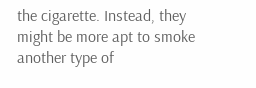the cigarette. Instead, they might be more apt to smoke another type of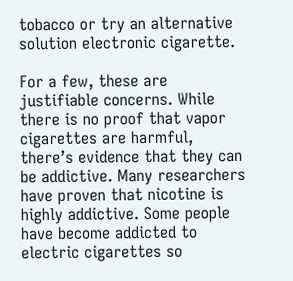tobacco or try an alternative solution electronic cigarette.

For a few, these are justifiable concerns. While there is no proof that vapor cigarettes are harmful, there’s evidence that they can be addictive. Many researchers have proven that nicotine is highly addictive. Some people have become addicted to electric cigarettes so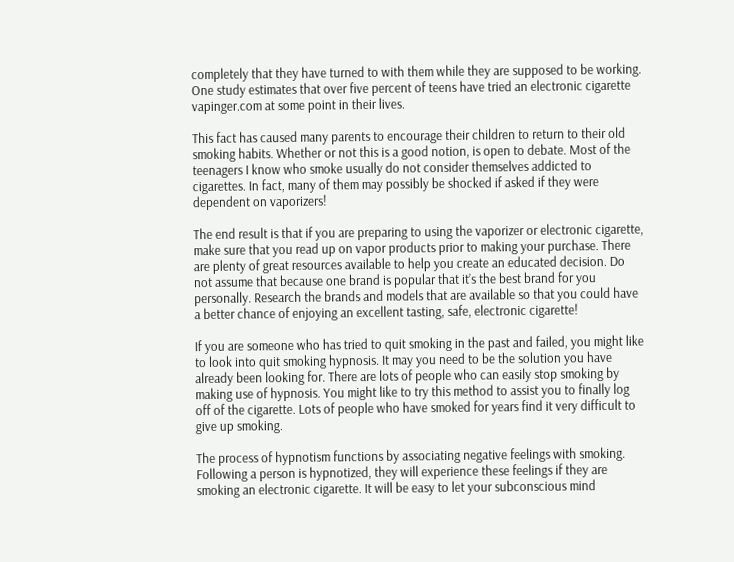completely that they have turned to with them while they are supposed to be working. One study estimates that over five percent of teens have tried an electronic cigarette vapinger.com at some point in their lives.

This fact has caused many parents to encourage their children to return to their old smoking habits. Whether or not this is a good notion, is open to debate. Most of the teenagers I know who smoke usually do not consider themselves addicted to cigarettes. In fact, many of them may possibly be shocked if asked if they were dependent on vaporizers!

The end result is that if you are preparing to using the vaporizer or electronic cigarette, make sure that you read up on vapor products prior to making your purchase. There are plenty of great resources available to help you create an educated decision. Do not assume that because one brand is popular that it’s the best brand for you personally. Research the brands and models that are available so that you could have a better chance of enjoying an excellent tasting, safe, electronic cigarette!

If you are someone who has tried to quit smoking in the past and failed, you might like to look into quit smoking hypnosis. It may you need to be the solution you have already been looking for. There are lots of people who can easily stop smoking by making use of hypnosis. You might like to try this method to assist you to finally log off of the cigarette. Lots of people who have smoked for years find it very difficult to give up smoking.

The process of hypnotism functions by associating negative feelings with smoking. Following a person is hypnotized, they will experience these feelings if they are smoking an electronic cigarette. It will be easy to let your subconscious mind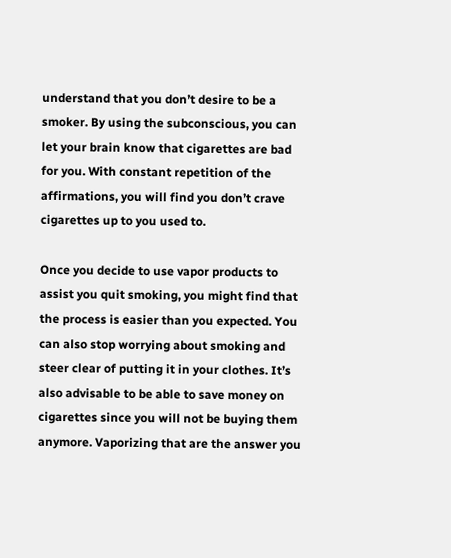understand that you don’t desire to be a smoker. By using the subconscious, you can let your brain know that cigarettes are bad for you. With constant repetition of the affirmations, you will find you don’t crave cigarettes up to you used to.

Once you decide to use vapor products to assist you quit smoking, you might find that the process is easier than you expected. You can also stop worrying about smoking and steer clear of putting it in your clothes. It’s also advisable to be able to save money on cigarettes since you will not be buying them anymore. Vaporizing that are the answer you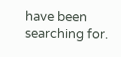have been searching for.